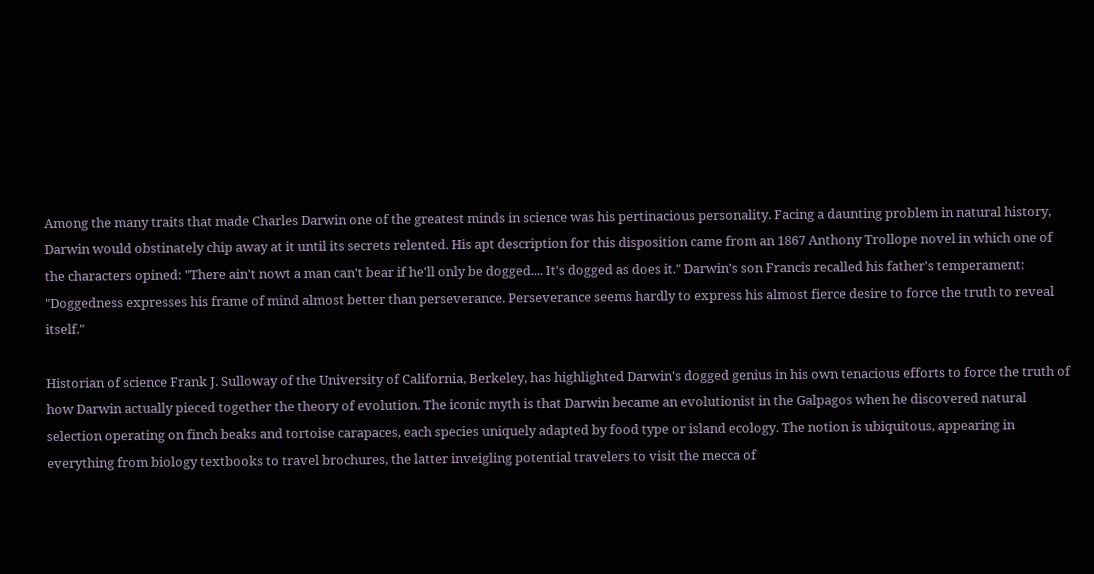Among the many traits that made Charles Darwin one of the greatest minds in science was his pertinacious personality. Facing a daunting problem in natural history, Darwin would obstinately chip away at it until its secrets relented. His apt description for this disposition came from an 1867 Anthony Trollope novel in which one of the characters opined: "There ain't nowt a man can't bear if he'll only be dogged.... It's dogged as does it." Darwin's son Francis recalled his father's temperament: "Doggedness expresses his frame of mind almost better than perseverance. Perseverance seems hardly to express his almost fierce desire to force the truth to reveal itself."

Historian of science Frank J. Sulloway of the University of California, Berkeley, has highlighted Darwin's dogged genius in his own tenacious efforts to force the truth of how Darwin actually pieced together the theory of evolution. The iconic myth is that Darwin became an evolutionist in the Galpagos when he discovered natural selection operating on finch beaks and tortoise carapaces, each species uniquely adapted by food type or island ecology. The notion is ubiquitous, appearing in everything from biology textbooks to travel brochures, the latter inveigling potential travelers to visit the mecca of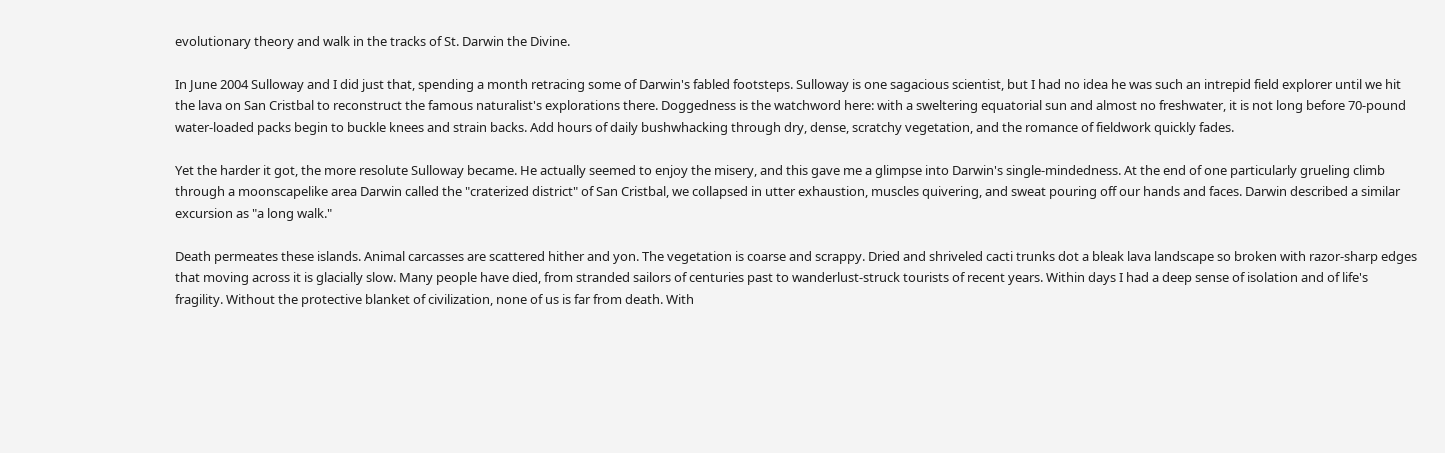evolutionary theory and walk in the tracks of St. Darwin the Divine.

In June 2004 Sulloway and I did just that, spending a month retracing some of Darwin's fabled footsteps. Sulloway is one sagacious scientist, but I had no idea he was such an intrepid field explorer until we hit the lava on San Cristbal to reconstruct the famous naturalist's explorations there. Doggedness is the watchword here: with a sweltering equatorial sun and almost no freshwater, it is not long before 70-pound water-loaded packs begin to buckle knees and strain backs. Add hours of daily bushwhacking through dry, dense, scratchy vegetation, and the romance of fieldwork quickly fades.

Yet the harder it got, the more resolute Sulloway became. He actually seemed to enjoy the misery, and this gave me a glimpse into Darwin's single-mindedness. At the end of one particularly grueling climb through a moonscapelike area Darwin called the "craterized district" of San Cristbal, we collapsed in utter exhaustion, muscles quivering, and sweat pouring off our hands and faces. Darwin described a similar excursion as "a long walk."

Death permeates these islands. Animal carcasses are scattered hither and yon. The vegetation is coarse and scrappy. Dried and shriveled cacti trunks dot a bleak lava landscape so broken with razor-sharp edges that moving across it is glacially slow. Many people have died, from stranded sailors of centuries past to wanderlust-struck tourists of recent years. Within days I had a deep sense of isolation and of life's fragility. Without the protective blanket of civilization, none of us is far from death. With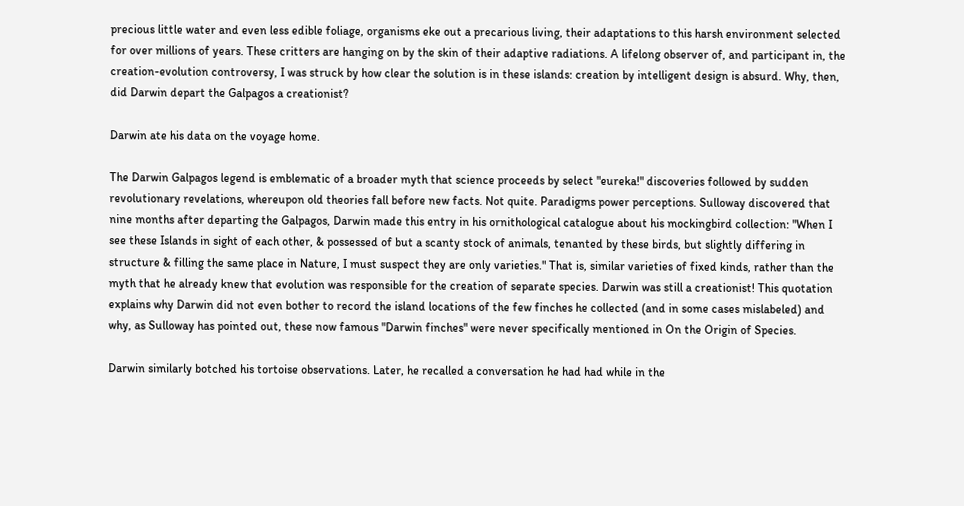precious little water and even less edible foliage, organisms eke out a precarious living, their adaptations to this harsh environment selected for over millions of years. These critters are hanging on by the skin of their adaptive radiations. A lifelong observer of, and participant in, the creation-evolution controversy, I was struck by how clear the solution is in these islands: creation by intelligent design is absurd. Why, then, did Darwin depart the Galpagos a creationist?

Darwin ate his data on the voyage home.

The Darwin Galpagos legend is emblematic of a broader myth that science proceeds by select "eureka!" discoveries followed by sudden revolutionary revelations, whereupon old theories fall before new facts. Not quite. Paradigms power perceptions. Sulloway discovered that nine months after departing the Galpagos, Darwin made this entry in his ornithological catalogue about his mockingbird collection: "When I see these Islands in sight of each other, & possessed of but a scanty stock of animals, tenanted by these birds, but slightly differing in structure & filling the same place in Nature, I must suspect they are only varieties." That is, similar varieties of fixed kinds, rather than the myth that he already knew that evolution was responsible for the creation of separate species. Darwin was still a creationist! This quotation explains why Darwin did not even bother to record the island locations of the few finches he collected (and in some cases mislabeled) and why, as Sulloway has pointed out, these now famous "Darwin finches" were never specifically mentioned in On the Origin of Species.

Darwin similarly botched his tortoise observations. Later, he recalled a conversation he had had while in the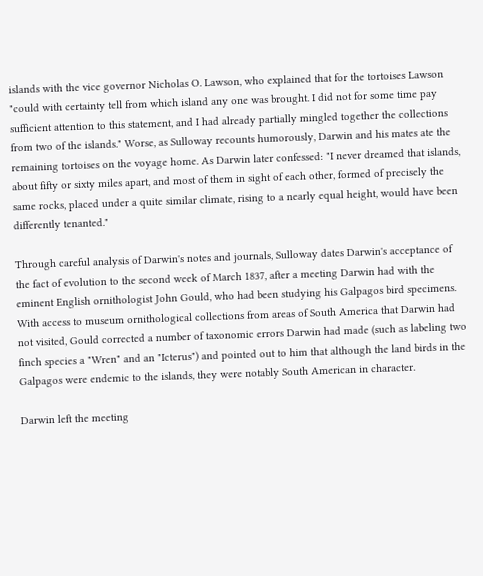islands with the vice governor Nicholas O. Lawson, who explained that for the tortoises Lawson "could with certainty tell from which island any one was brought. I did not for some time pay sufficient attention to this statement, and I had already partially mingled together the collections from two of the islands." Worse, as Sulloway recounts humorously, Darwin and his mates ate the remaining tortoises on the voyage home. As Darwin later confessed: "I never dreamed that islands, about fifty or sixty miles apart, and most of them in sight of each other, formed of precisely the same rocks, placed under a quite similar climate, rising to a nearly equal height, would have been differently tenanted."

Through careful analysis of Darwin's notes and journals, Sulloway dates Darwin's acceptance of the fact of evolution to the second week of March 1837, after a meeting Darwin had with the eminent English ornithologist John Gould, who had been studying his Galpagos bird specimens. With access to museum ornithological collections from areas of South America that Darwin had not visited, Gould corrected a number of taxonomic errors Darwin had made (such as labeling two finch species a "Wren" and an "Icterus") and pointed out to him that although the land birds in the Galpagos were endemic to the islands, they were notably South American in character.

Darwin left the meeting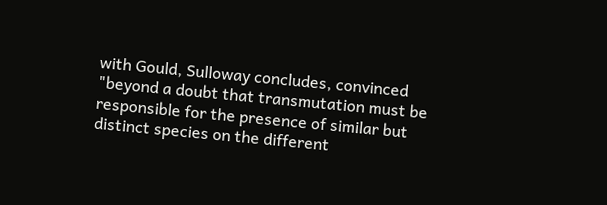with Gould, Sulloway concludes, convinced "beyond a doubt that transmutation must be responsible for the presence of similar but distinct species on the different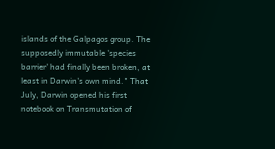islands of the Galpagos group. The supposedly immutable 'species barrier' had finally been broken, at least in Darwin's own mind." That July, Darwin opened his first notebook on Transmutation of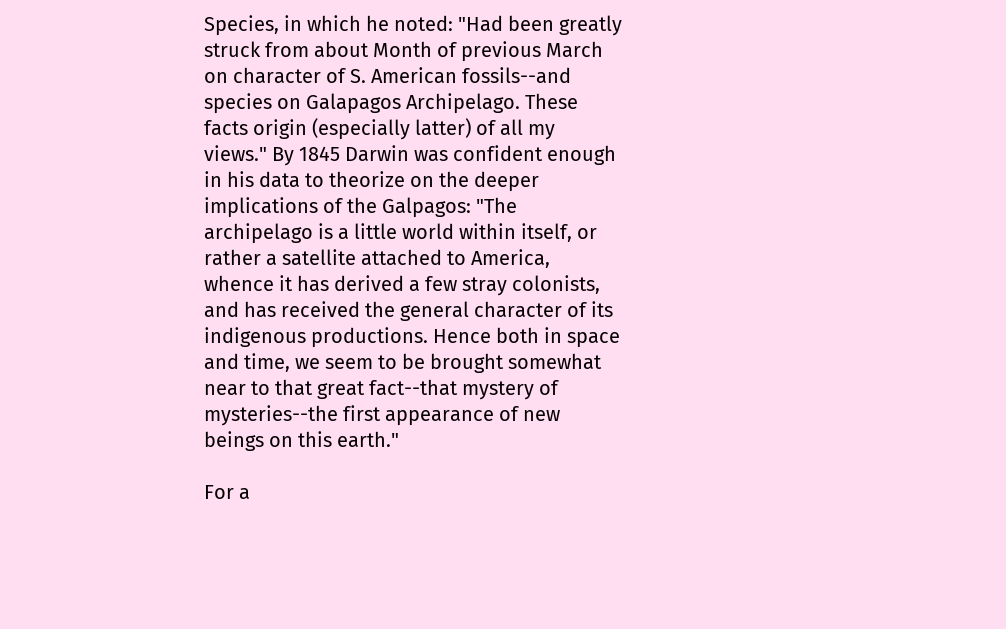Species, in which he noted: "Had been greatly struck from about Month of previous March on character of S. American fossils--and species on Galapagos Archipelago. These facts origin (especially latter) of all my views." By 1845 Darwin was confident enough in his data to theorize on the deeper implications of the Galpagos: "The archipelago is a little world within itself, or rather a satellite attached to America, whence it has derived a few stray colonists, and has received the general character of its indigenous productions. Hence both in space and time, we seem to be brought somewhat near to that great fact--that mystery of mysteries--the first appearance of new beings on this earth."

For a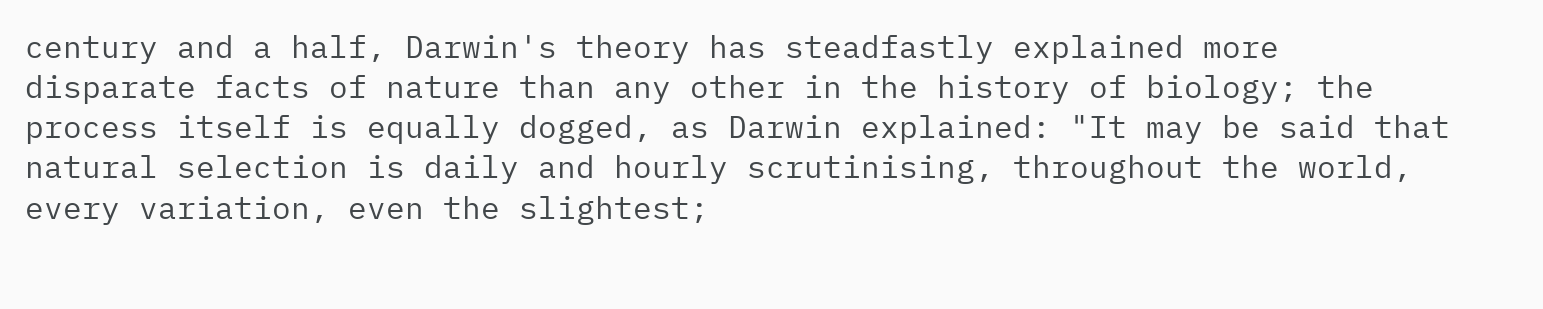century and a half, Darwin's theory has steadfastly explained more disparate facts of nature than any other in the history of biology; the process itself is equally dogged, as Darwin explained: "It may be said that natural selection is daily and hourly scrutinising, throughout the world, every variation, even the slightest;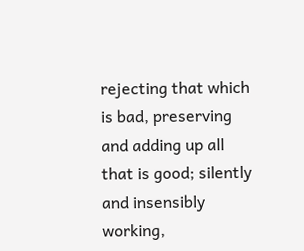rejecting that which is bad, preserving and adding up all that is good; silently and insensibly working,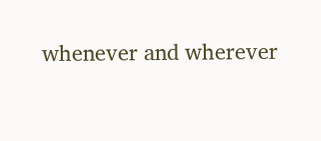whenever and wherever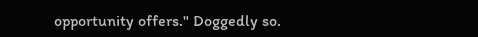opportunity offers." Doggedly so.